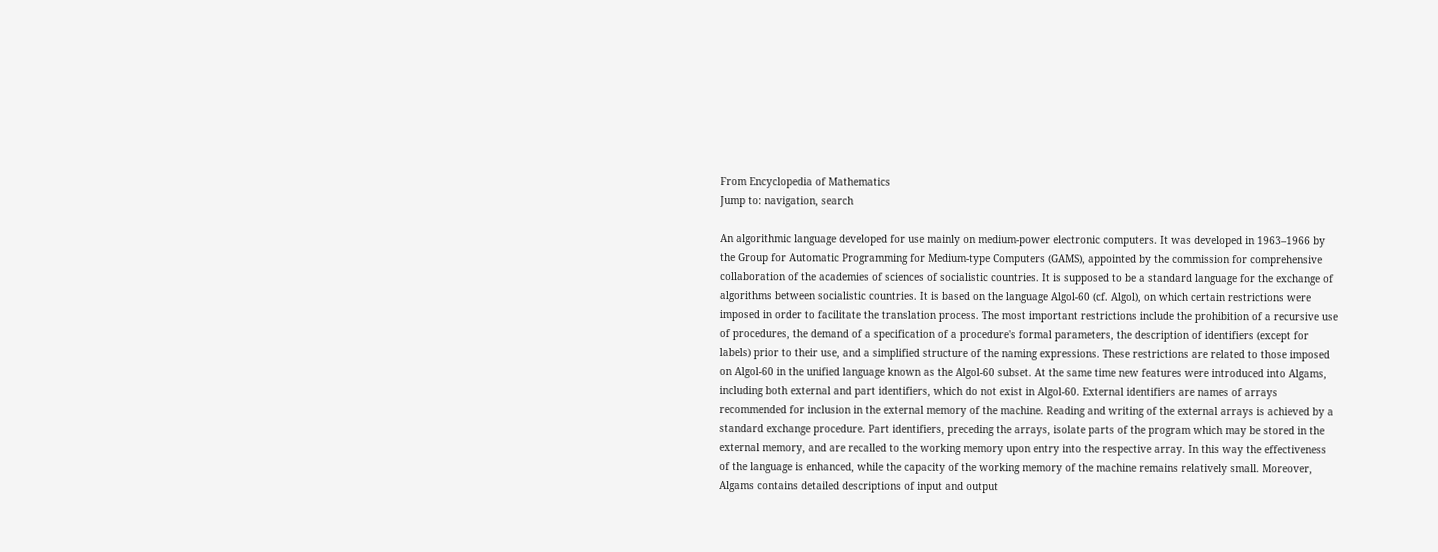From Encyclopedia of Mathematics
Jump to: navigation, search

An algorithmic language developed for use mainly on medium-power electronic computers. It was developed in 1963–1966 by the Group for Automatic Programming for Medium-type Computers (GAMS), appointed by the commission for comprehensive collaboration of the academies of sciences of socialistic countries. It is supposed to be a standard language for the exchange of algorithms between socialistic countries. It is based on the language Algol-60 (cf. Algol), on which certain restrictions were imposed in order to facilitate the translation process. The most important restrictions include the prohibition of a recursive use of procedures, the demand of a specification of a procedure's formal parameters, the description of identifiers (except for labels) prior to their use, and a simplified structure of the naming expressions. These restrictions are related to those imposed on Algol-60 in the unified language known as the Algol-60 subset. At the same time new features were introduced into Algams, including both external and part identifiers, which do not exist in Algol-60. External identifiers are names of arrays recommended for inclusion in the external memory of the machine. Reading and writing of the external arrays is achieved by a standard exchange procedure. Part identifiers, preceding the arrays, isolate parts of the program which may be stored in the external memory, and are recalled to the working memory upon entry into the respective array. In this way the effectiveness of the language is enhanced, while the capacity of the working memory of the machine remains relatively small. Moreover, Algams contains detailed descriptions of input and output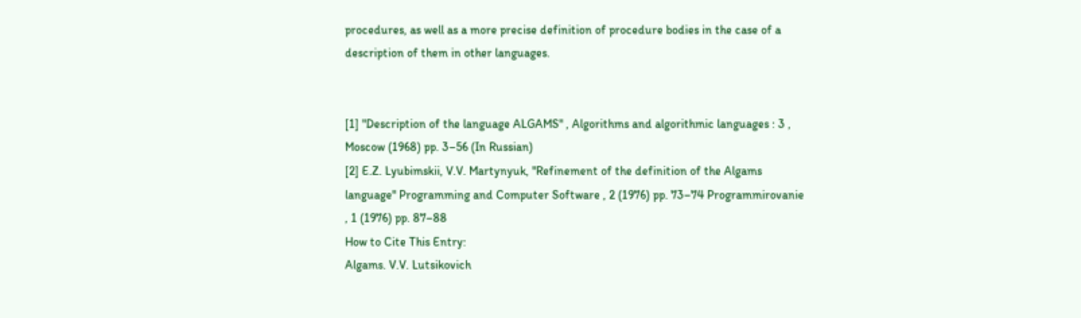procedures, as well as a more precise definition of procedure bodies in the case of a description of them in other languages.


[1] "Description of the language ALGAMS" , Algorithms and algorithmic languages : 3 , Moscow (1968) pp. 3–56 (In Russian)
[2] E.Z. Lyubimskii, V.V. Martynyuk, "Refinement of the definition of the Algams language" Programming and Computer Software , 2 (1976) pp. 73–74 Programmirovanie , 1 (1976) pp. 87–88
How to Cite This Entry:
Algams. V.V. Lutsikovich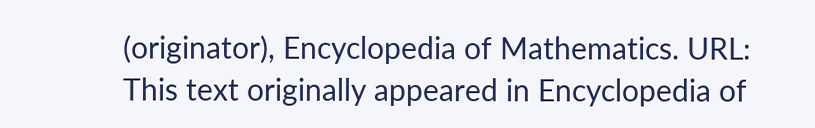(originator), Encyclopedia of Mathematics. URL:
This text originally appeared in Encyclopedia of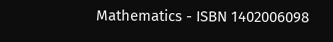Mathematics - ISBN 1402006098